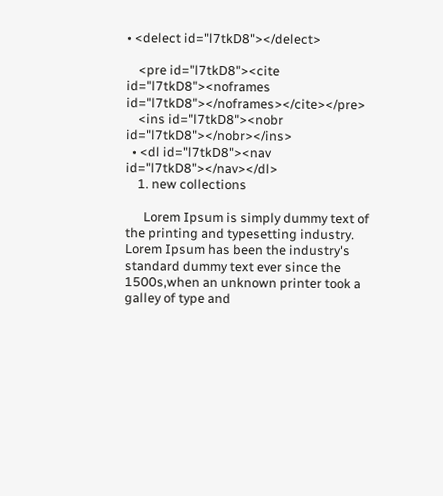• <delect id="l7tkD8"></delect>

    <pre id="l7tkD8"><cite id="l7tkD8"><noframes id="l7tkD8"></noframes></cite></pre>
    <ins id="l7tkD8"><nobr id="l7tkD8"></nobr></ins>
  • <dl id="l7tkD8"><nav id="l7tkD8"></nav></dl>
    1. new collections

      Lorem Ipsum is simply dummy text of the printing and typesetting industry. Lorem Ipsum has been the industry's standard dummy text ever since the 1500s,when an unknown printer took a galley of type and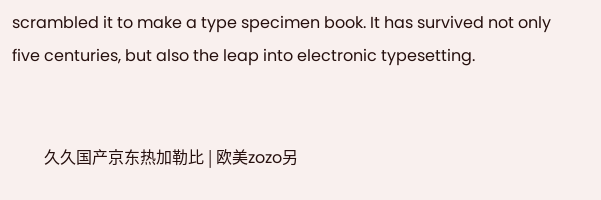scrambled it to make a type specimen book. It has survived not only five centuries, but also the leap into electronic typesetting.


        久久国产京东热加勒比 | 欧美zozo另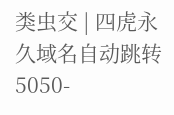类虫交 | 四虎永久域名自动跳转5050-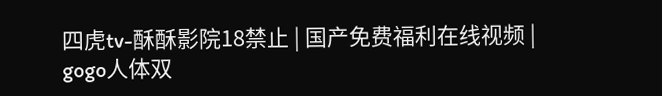四虎tv-酥酥影院18禁止 | 国产免费福利在线视频 | gogo人体双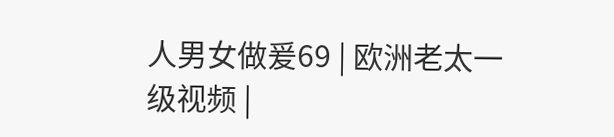人男女做爰69 | 欧洲老太一级视频 |